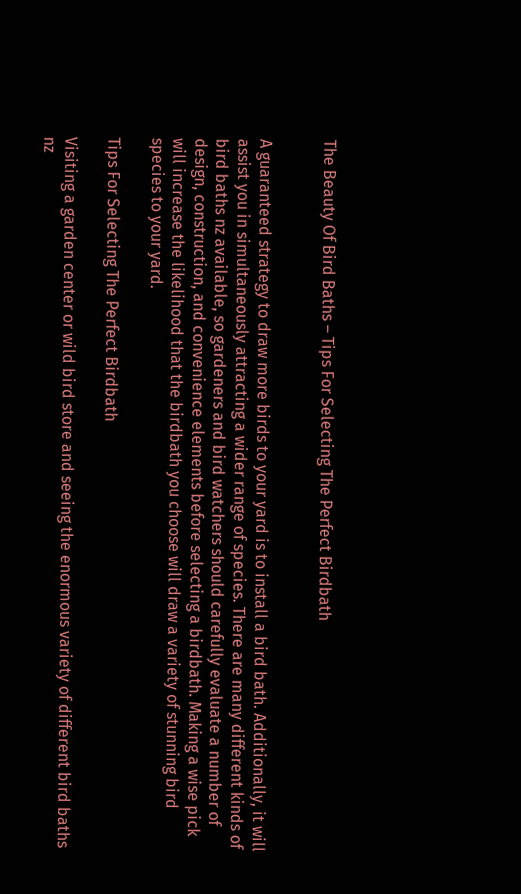The Beauty Of Bird Baths – Tips For Selecting The Perfect Birdbath


A guaranteed strategy to draw more birds to your yard is to install a bird bath. Additionally, it will assist you in simultaneously attracting a wider range of species. There are many different kinds of bird baths nz available, so gardeners and bird watchers should carefully evaluate a number of design, construction, and convenience elements before selecting a birdbath. Making a wise pick will increase the likelihood that the birdbath you choose will draw a variety of stunning bird species to your yard.

Tips For Selecting The Perfect Birdbath

Visiting a garden center or wild bird store and seeing the enormous variety of different bird baths nz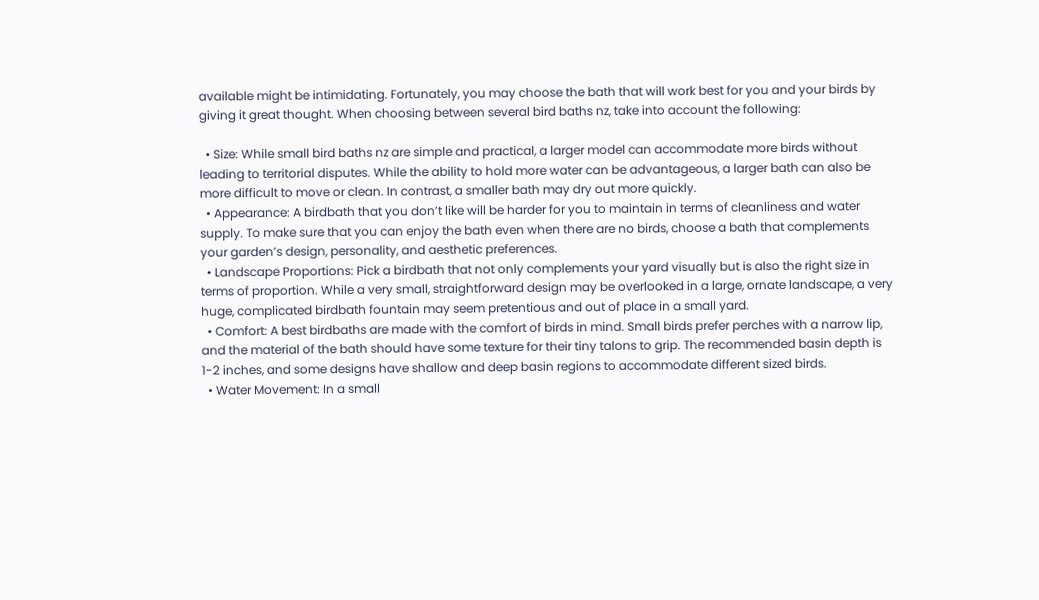available might be intimidating. Fortunately, you may choose the bath that will work best for you and your birds by giving it great thought. When choosing between several bird baths nz, take into account the following:

  • Size: While small bird baths nz are simple and practical, a larger model can accommodate more birds without leading to territorial disputes. While the ability to hold more water can be advantageous, a larger bath can also be more difficult to move or clean. In contrast, a smaller bath may dry out more quickly.
  • Appearance: A birdbath that you don’t like will be harder for you to maintain in terms of cleanliness and water supply. To make sure that you can enjoy the bath even when there are no birds, choose a bath that complements your garden’s design, personality, and aesthetic preferences.
  • Landscape Proportions: Pick a birdbath that not only complements your yard visually but is also the right size in terms of proportion. While a very small, straightforward design may be overlooked in a large, ornate landscape, a very huge, complicated birdbath fountain may seem pretentious and out of place in a small yard.
  • Comfort: A best birdbaths are made with the comfort of birds in mind. Small birds prefer perches with a narrow lip, and the material of the bath should have some texture for their tiny talons to grip. The recommended basin depth is 1-2 inches, and some designs have shallow and deep basin regions to accommodate different sized birds.
  • Water Movement: In a small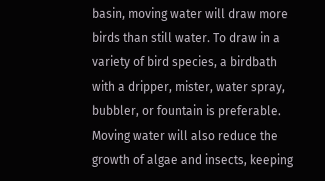basin, moving water will draw more birds than still water. To draw in a variety of bird species, a birdbath with a dripper, mister, water spray, bubbler, or fountain is preferable. Moving water will also reduce the growth of algae and insects, keeping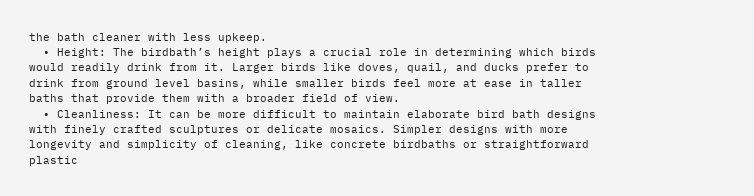the bath cleaner with less upkeep.
  • Height: The birdbath’s height plays a crucial role in determining which birds would readily drink from it. Larger birds like doves, quail, and ducks prefer to drink from ground level basins, while smaller birds feel more at ease in taller baths that provide them with a broader field of view.
  • Cleanliness: It can be more difficult to maintain elaborate bird bath designs with finely crafted sculptures or delicate mosaics. Simpler designs with more longevity and simplicity of cleaning, like concrete birdbaths or straightforward plastic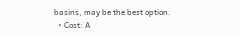basins, may be the best option.
  • Cost: A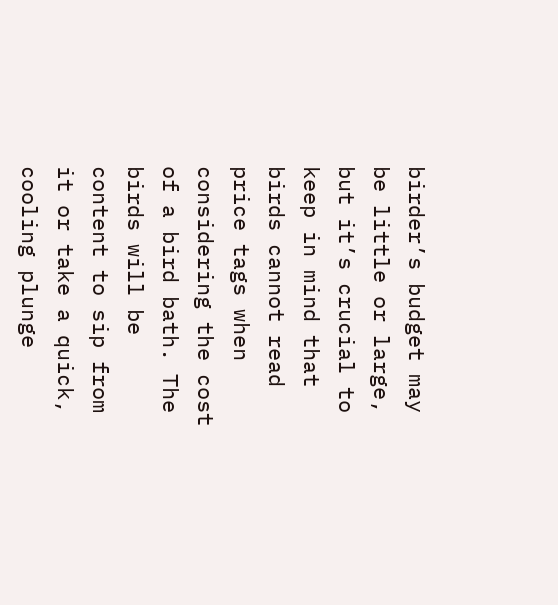birder’s budget may be little or large, but it’s crucial to keep in mind that birds cannot read price tags when considering the cost of a bird bath. The birds will be content to sip from it or take a quick, cooling plunge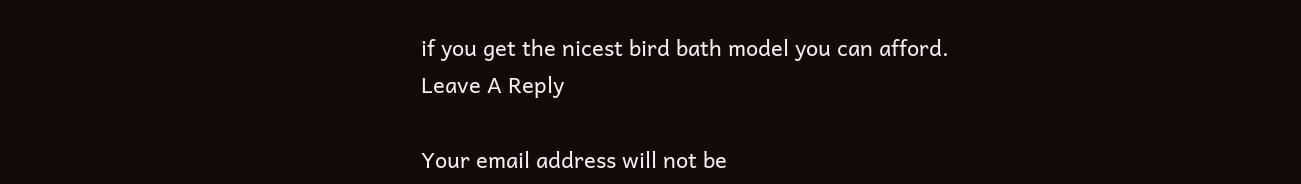if you get the nicest bird bath model you can afford.
Leave A Reply

Your email address will not be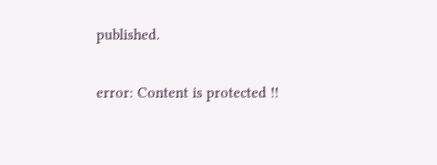published.

error: Content is protected !!